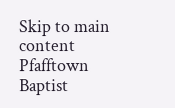Skip to main content
Pfafftown Baptist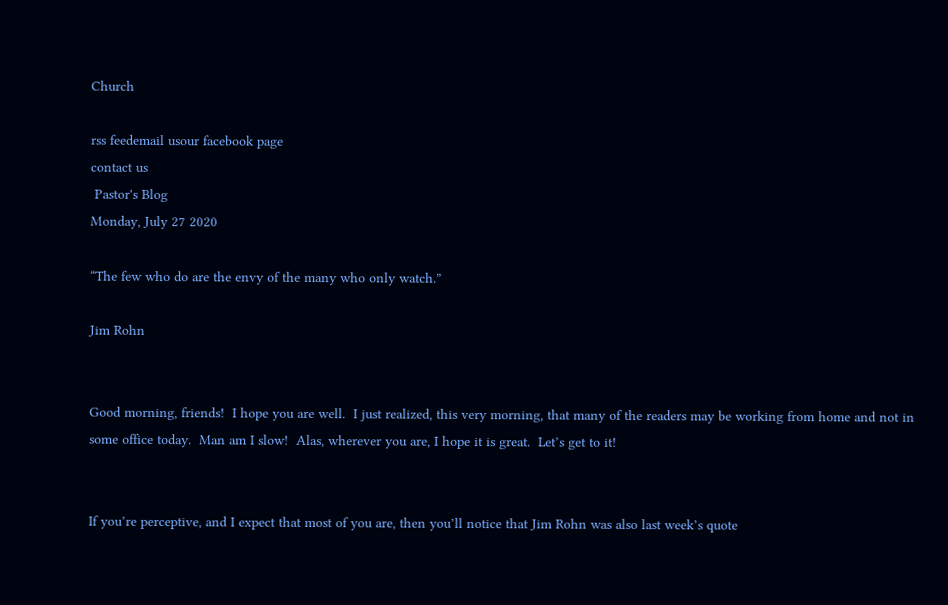Church

rss feedemail usour facebook page
contact us
 Pastor's Blog
Monday, July 27 2020

“The few who do are the envy of the many who only watch.”

Jim Rohn


Good morning, friends!  I hope you are well.  I just realized, this very morning, that many of the readers may be working from home and not in some office today.  Man am I slow!  Alas, wherever you are, I hope it is great.  Let’s get to it!


If you’re perceptive, and I expect that most of you are, then you’ll notice that Jim Rohn was also last week’s quote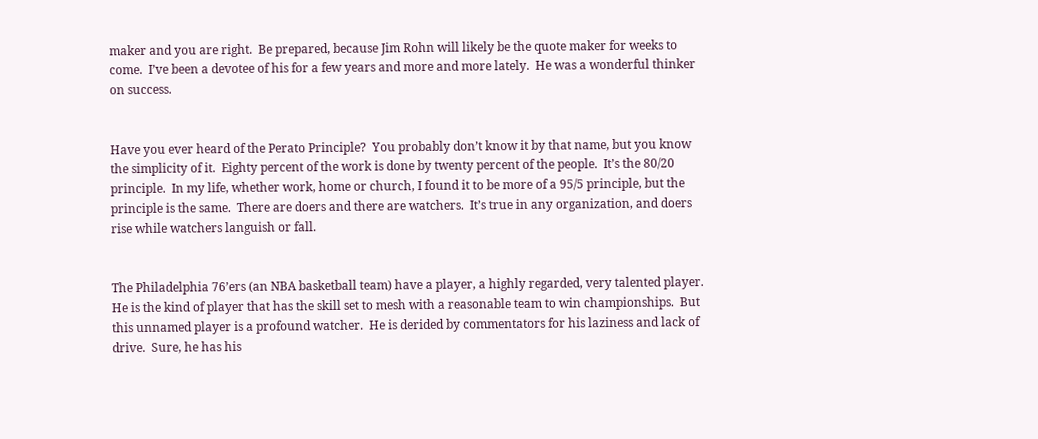maker and you are right.  Be prepared, because Jim Rohn will likely be the quote maker for weeks to come.  I’ve been a devotee of his for a few years and more and more lately.  He was a wonderful thinker on success.


Have you ever heard of the Perato Principle?  You probably don’t know it by that name, but you know the simplicity of it.  Eighty percent of the work is done by twenty percent of the people.  It’s the 80/20 principle.  In my life, whether work, home or church, I found it to be more of a 95/5 principle, but the principle is the same.  There are doers and there are watchers.  It’s true in any organization, and doers rise while watchers languish or fall.


The Philadelphia 76’ers (an NBA basketball team) have a player, a highly regarded, very talented player.  He is the kind of player that has the skill set to mesh with a reasonable team to win championships.  But this unnamed player is a profound watcher.  He is derided by commentators for his laziness and lack of drive.  Sure, he has his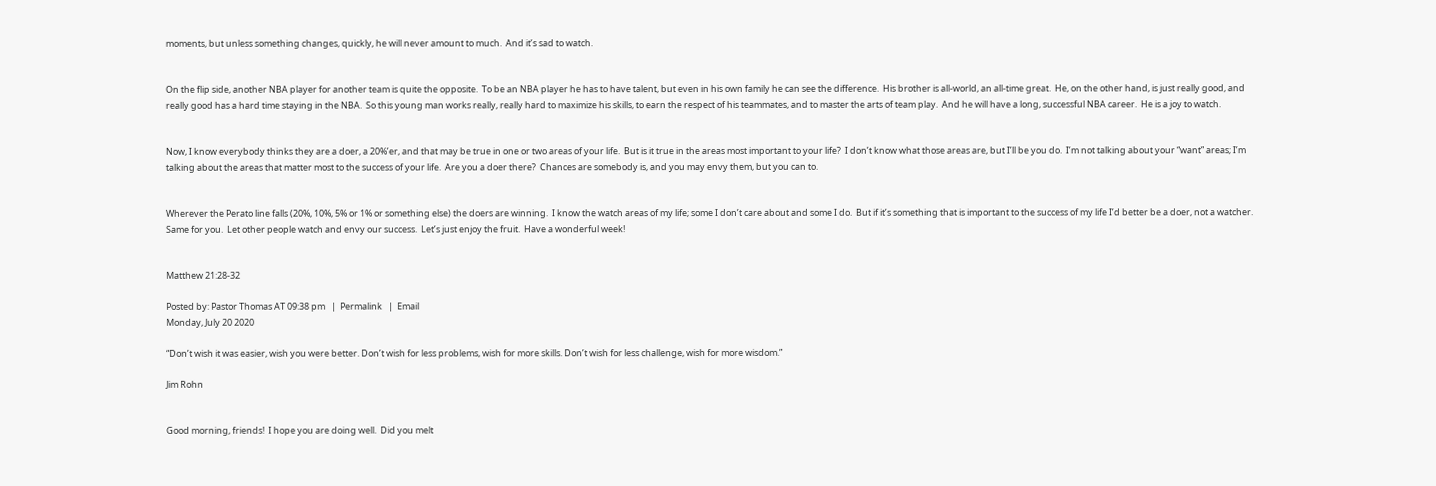moments, but unless something changes, quickly, he will never amount to much.  And it’s sad to watch.


On the flip side, another NBA player for another team is quite the opposite.  To be an NBA player he has to have talent, but even in his own family he can see the difference.  His brother is all-world, an all-time great.  He, on the other hand, is just really good, and really good has a hard time staying in the NBA.  So this young man works really, really hard to maximize his skills, to earn the respect of his teammates, and to master the arts of team play.  And he will have a long, successful NBA career.  He is a joy to watch.


Now, I know everybody thinks they are a doer, a 20%’er, and that may be true in one or two areas of your life.  But is it true in the areas most important to your life?  I don’t know what those areas are, but I’ll be you do.  I’m not talking about your “want” areas; I’m talking about the areas that matter most to the success of your life.  Are you a doer there?  Chances are somebody is, and you may envy them, but you can to.


Wherever the Perato line falls (20%, 10%, 5% or 1% or something else) the doers are winning.  I know the watch areas of my life; some I don’t care about and some I do.  But if it’s something that is important to the success of my life I’d better be a doer, not a watcher.  Same for you.  Let other people watch and envy our success.  Let’s just enjoy the fruit.  Have a wonderful week!


Matthew 21:28-32

Posted by: Pastor Thomas AT 09:38 pm   |  Permalink   |  Email
Monday, July 20 2020

“Don’t wish it was easier, wish you were better. Don’t wish for less problems, wish for more skills. Don’t wish for less challenge, wish for more wisdom.”

Jim Rohn


Good morning, friends!  I hope you are doing well.  Did you melt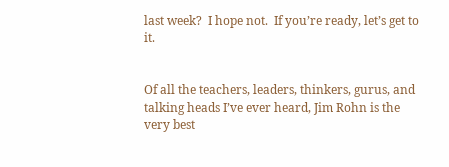last week?  I hope not.  If you’re ready, let’s get to it.


Of all the teachers, leaders, thinkers, gurus, and talking heads I’ve ever heard, Jim Rohn is the very best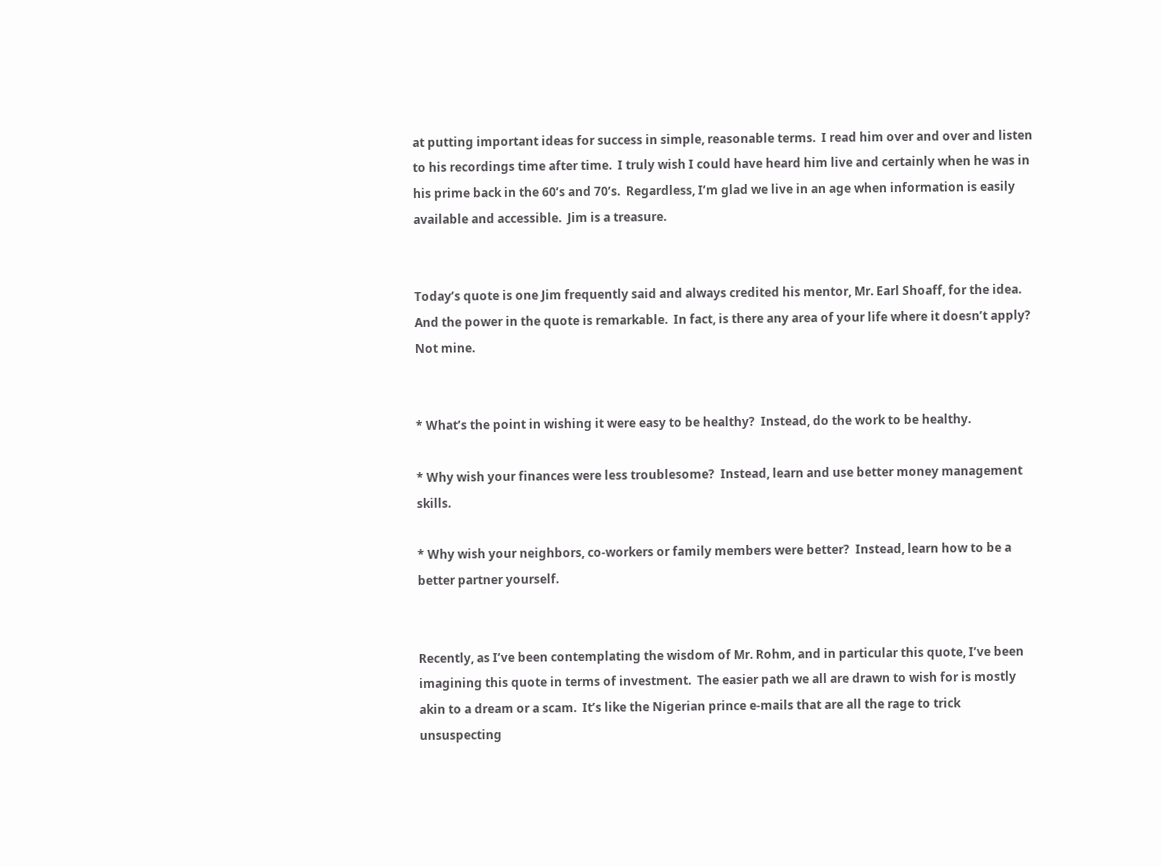at putting important ideas for success in simple, reasonable terms.  I read him over and over and listen to his recordings time after time.  I truly wish I could have heard him live and certainly when he was in his prime back in the 60’s and 70’s.  Regardless, I’m glad we live in an age when information is easily available and accessible.  Jim is a treasure.


Today’s quote is one Jim frequently said and always credited his mentor, Mr. Earl Shoaff, for the idea.  And the power in the quote is remarkable.  In fact, is there any area of your life where it doesn’t apply?  Not mine.


* What’s the point in wishing it were easy to be healthy?  Instead, do the work to be healthy.

* Why wish your finances were less troublesome?  Instead, learn and use better money management skills.

* Why wish your neighbors, co-workers or family members were better?  Instead, learn how to be a better partner yourself.


Recently, as I’ve been contemplating the wisdom of Mr. Rohm, and in particular this quote, I’ve been imagining this quote in terms of investment.  The easier path we all are drawn to wish for is mostly akin to a dream or a scam.  It’s like the Nigerian prince e-mails that are all the rage to trick unsuspecting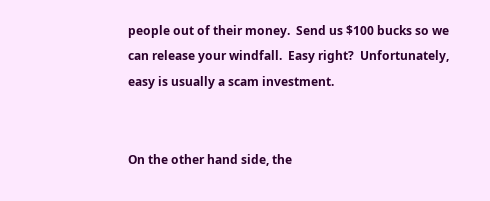people out of their money.  Send us $100 bucks so we can release your windfall.  Easy right?  Unfortunately, easy is usually a scam investment.


On the other hand side, the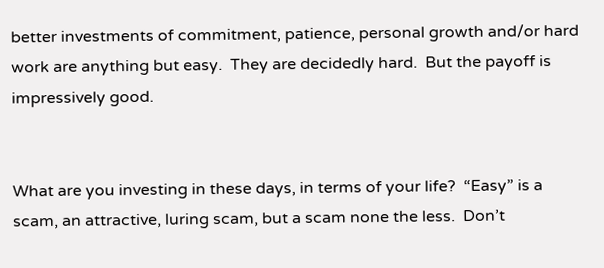better investments of commitment, patience, personal growth and/or hard work are anything but easy.  They are decidedly hard.  But the payoff is impressively good.


What are you investing in these days, in terms of your life?  “Easy” is a scam, an attractive, luring scam, but a scam none the less.  Don’t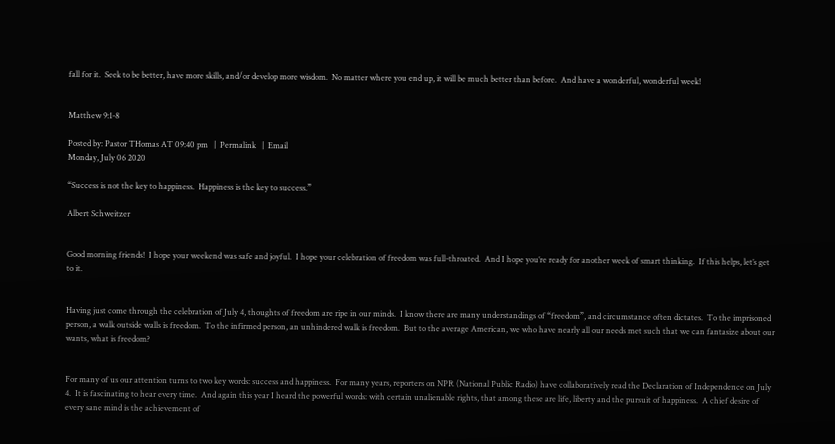fall for it.  Seek to be better, have more skills, and/or develop more wisdom.  No matter where you end up, it will be much better than before.  And have a wonderful, wonderful week!


Matthew 9:1-8

Posted by: Pastor THomas AT 09:40 pm   |  Permalink   |  Email
Monday, July 06 2020

“Success is not the key to happiness.  Happiness is the key to success.”

Albert Schweitzer


Good morning friends!  I hope your weekend was safe and joyful.  I hope your celebration of freedom was full-throated.  And I hope you’re ready for another week of smart thinking.  If this helps, let’s get to it.


Having just come through the celebration of July 4, thoughts of freedom are ripe in our minds.  I know there are many understandings of “freedom”, and circumstance often dictates.  To the imprisoned person, a walk outside walls is freedom.  To the infirmed person, an unhindered walk is freedom.  But to the average American, we who have nearly all our needs met such that we can fantasize about our wants, what is freedom?


For many of us our attention turns to two key words: success and happiness.  For many years, reporters on NPR (National Public Radio) have collaboratively read the Declaration of Independence on July 4.  It is fascinating to hear every time.  And again this year I heard the powerful words: with certain unalienable rights, that among these are life, liberty and the pursuit of happiness.  A chief desire of every sane mind is the achievement of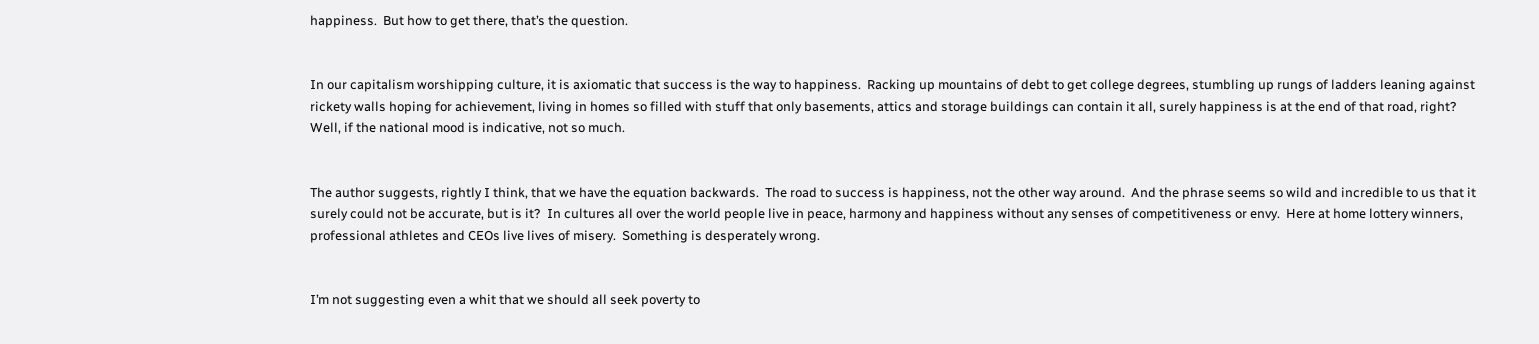happiness.  But how to get there, that’s the question.


In our capitalism worshipping culture, it is axiomatic that success is the way to happiness.  Racking up mountains of debt to get college degrees, stumbling up rungs of ladders leaning against rickety walls hoping for achievement, living in homes so filled with stuff that only basements, attics and storage buildings can contain it all, surely happiness is at the end of that road, right?  Well, if the national mood is indicative, not so much.


The author suggests, rightly I think, that we have the equation backwards.  The road to success is happiness, not the other way around.  And the phrase seems so wild and incredible to us that it surely could not be accurate, but is it?  In cultures all over the world people live in peace, harmony and happiness without any senses of competitiveness or envy.  Here at home lottery winners, professional athletes and CEOs live lives of misery.  Something is desperately wrong.


I’m not suggesting even a whit that we should all seek poverty to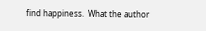find happiness.  What the author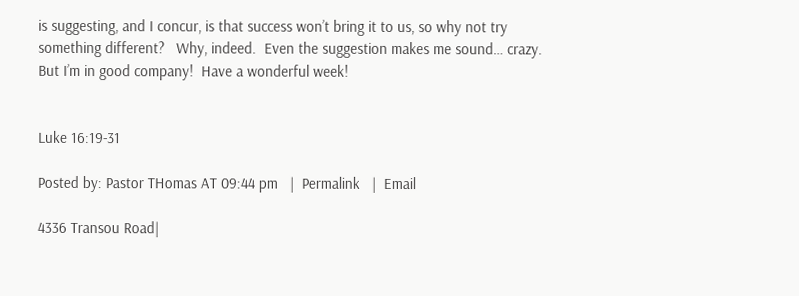is suggesting, and I concur, is that success won’t bring it to us, so why not try something different?   Why, indeed.  Even the suggestion makes me sound… crazy.  But I’m in good company!  Have a wonderful week!


Luke 16:19-31

Posted by: Pastor THomas AT 09:44 pm   |  Permalink   |  Email

4336 Transou Road|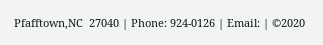Pfafftown,NC  27040 | Phone: 924-0126 | Email: | ©2020